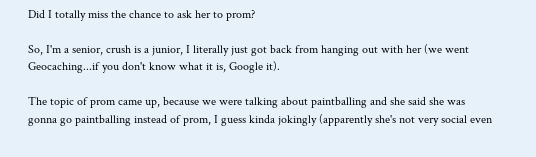Did I totally miss the chance to ask her to prom?

So, I'm a senior, crush is a junior, I literally just got back from hanging out with her (we went Geocaching...if you don't know what it is, Google it).

The topic of prom came up, because we were talking about paintballing and she said she was gonna go paintballing instead of prom, I guess kinda jokingly (apparently she's not very social even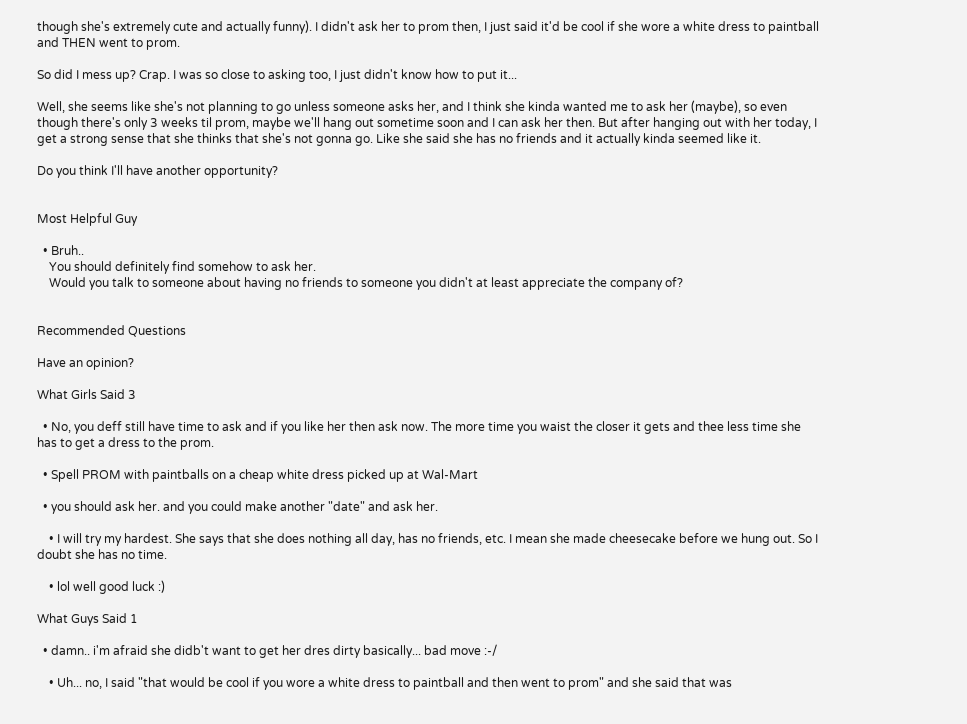though she's extremely cute and actually funny). I didn't ask her to prom then, I just said it'd be cool if she wore a white dress to paintball and THEN went to prom.

So did I mess up? Crap. I was so close to asking too, I just didn't know how to put it...

Well, she seems like she's not planning to go unless someone asks her, and I think she kinda wanted me to ask her (maybe), so even though there's only 3 weeks til prom, maybe we'll hang out sometime soon and I can ask her then. But after hanging out with her today, I get a strong sense that she thinks that she's not gonna go. Like she said she has no friends and it actually kinda seemed like it.

Do you think I'll have another opportunity?


Most Helpful Guy

  • Bruh..
    You should definitely find somehow to ask her.
    Would you talk to someone about having no friends to someone you didn't at least appreciate the company of?


Recommended Questions

Have an opinion?

What Girls Said 3

  • No, you deff still have time to ask and if you like her then ask now. The more time you waist the closer it gets and thee less time she has to get a dress to the prom.

  • Spell PROM with paintballs on a cheap white dress picked up at Wal-Mart

  • you should ask her. and you could make another "date" and ask her.

    • I will try my hardest. She says that she does nothing all day, has no friends, etc. I mean she made cheesecake before we hung out. So I doubt she has no time.

    • lol well good luck :)

What Guys Said 1

  • damn.. i'm afraid she didb't want to get her dres dirty basically... bad move :-/

    • Uh... no, I said "that would be cool if you wore a white dress to paintball and then went to prom" and she said that was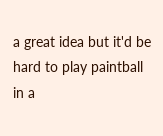a great idea but it'd be hard to play paintball in a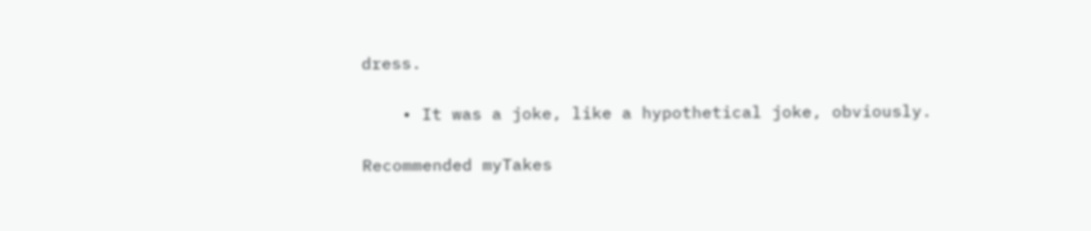dress.

    • It was a joke, like a hypothetical joke, obviously.

Recommended myTakes